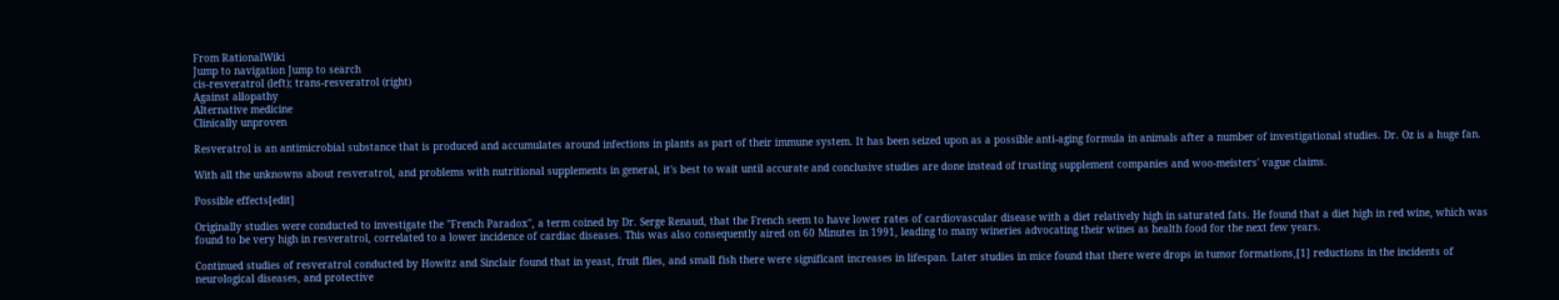From RationalWiki
Jump to navigation Jump to search
cis-resveratrol (left); trans-resveratrol (right)
Against allopathy
Alternative medicine
Clinically unproven

Resveratrol is an antimicrobial substance that is produced and accumulates around infections in plants as part of their immune system. It has been seized upon as a possible anti-aging formula in animals after a number of investigational studies. Dr. Oz is a huge fan.

With all the unknowns about resveratrol, and problems with nutritional supplements in general, it's best to wait until accurate and conclusive studies are done instead of trusting supplement companies and woo-meisters' vague claims.

Possible effects[edit]

Originally studies were conducted to investigate the "French Paradox", a term coined by Dr. Serge Renaud, that the French seem to have lower rates of cardiovascular disease with a diet relatively high in saturated fats. He found that a diet high in red wine, which was found to be very high in resveratrol, correlated to a lower incidence of cardiac diseases. This was also consequently aired on 60 Minutes in 1991, leading to many wineries advocating their wines as health food for the next few years.

Continued studies of resveratrol conducted by Howitz and Sinclair found that in yeast, fruit flies, and small fish there were significant increases in lifespan. Later studies in mice found that there were drops in tumor formations,[1] reductions in the incidents of neurological diseases, and protective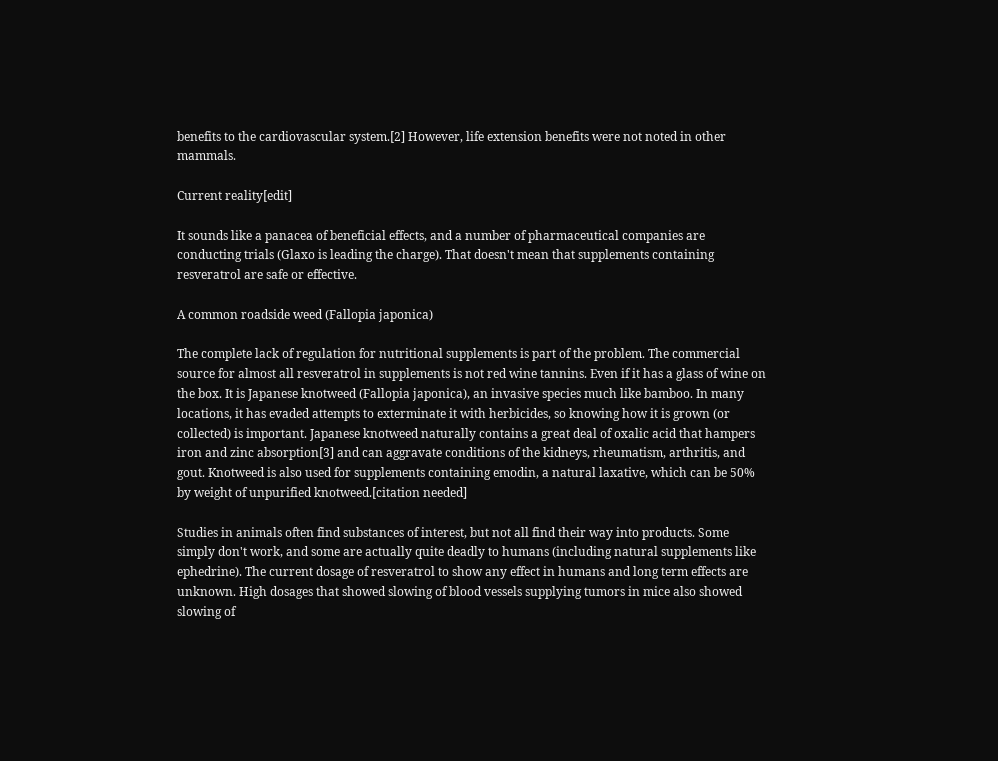benefits to the cardiovascular system.[2] However, life extension benefits were not noted in other mammals.

Current reality[edit]

It sounds like a panacea of beneficial effects, and a number of pharmaceutical companies are conducting trials (Glaxo is leading the charge). That doesn't mean that supplements containing resveratrol are safe or effective.

A common roadside weed (Fallopia japonica)

The complete lack of regulation for nutritional supplements is part of the problem. The commercial source for almost all resveratrol in supplements is not red wine tannins. Even if it has a glass of wine on the box. It is Japanese knotweed (Fallopia japonica), an invasive species much like bamboo. In many locations, it has evaded attempts to exterminate it with herbicides, so knowing how it is grown (or collected) is important. Japanese knotweed naturally contains a great deal of oxalic acid that hampers iron and zinc absorption[3] and can aggravate conditions of the kidneys, rheumatism, arthritis, and gout. Knotweed is also used for supplements containing emodin, a natural laxative, which can be 50% by weight of unpurified knotweed.[citation needed]

Studies in animals often find substances of interest, but not all find their way into products. Some simply don't work, and some are actually quite deadly to humans (including natural supplements like ephedrine). The current dosage of resveratrol to show any effect in humans and long term effects are unknown. High dosages that showed slowing of blood vessels supplying tumors in mice also showed slowing of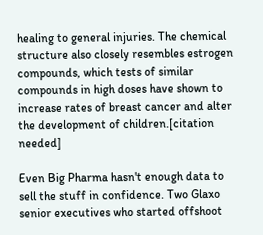healing to general injuries. The chemical structure also closely resembles estrogen compounds, which tests of similar compounds in high doses have shown to increase rates of breast cancer and alter the development of children.[citation needed]

Even Big Pharma hasn't enough data to sell the stuff in confidence. Two Glaxo senior executives who started offshoot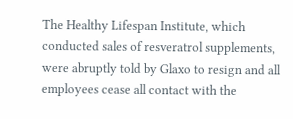The Healthy Lifespan Institute, which conducted sales of resveratrol supplements, were abruptly told by Glaxo to resign and all employees cease all contact with the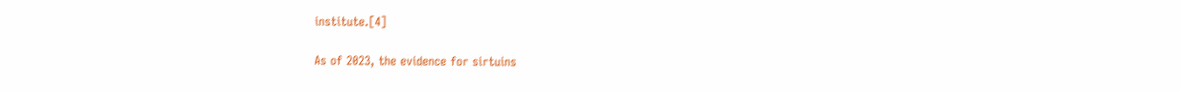institute.[4]

As of 2023, the evidence for sirtuins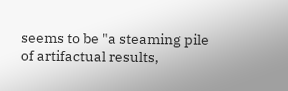seems to be "a steaming pile of artifactual results,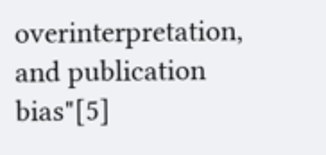overinterpretation, and publication bias"[5]